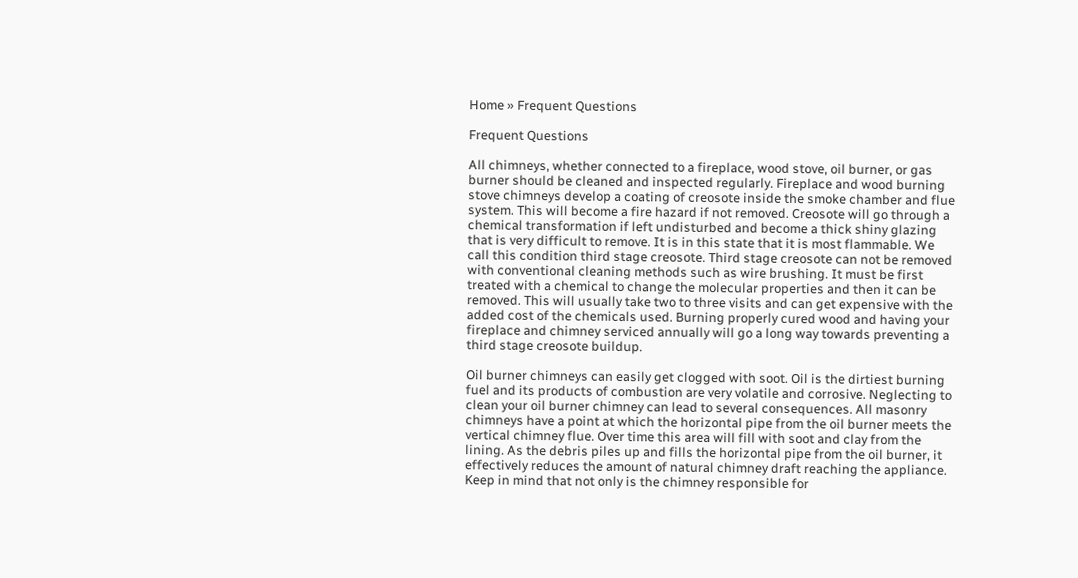Home » Frequent Questions

Frequent Questions

All chimneys, whether connected to a fireplace, wood stove, oil burner, or gas burner should be cleaned and inspected regularly. Fireplace and wood burning stove chimneys develop a coating of creosote inside the smoke chamber and flue system. This will become a fire hazard if not removed. Creosote will go through a chemical transformation if left undisturbed and become a thick shiny glazing that is very difficult to remove. It is in this state that it is most flammable. We call this condition third stage creosote. Third stage creosote can not be removed with conventional cleaning methods such as wire brushing. It must be first treated with a chemical to change the molecular properties and then it can be removed. This will usually take two to three visits and can get expensive with the added cost of the chemicals used. Burning properly cured wood and having your fireplace and chimney serviced annually will go a long way towards preventing a third stage creosote buildup.

Oil burner chimneys can easily get clogged with soot. Oil is the dirtiest burning fuel and its products of combustion are very volatile and corrosive. Neglecting to clean your oil burner chimney can lead to several consequences. All masonry chimneys have a point at which the horizontal pipe from the oil burner meets the vertical chimney flue. Over time this area will fill with soot and clay from the lining. As the debris piles up and fills the horizontal pipe from the oil burner, it effectively reduces the amount of natural chimney draft reaching the appliance. Keep in mind that not only is the chimney responsible for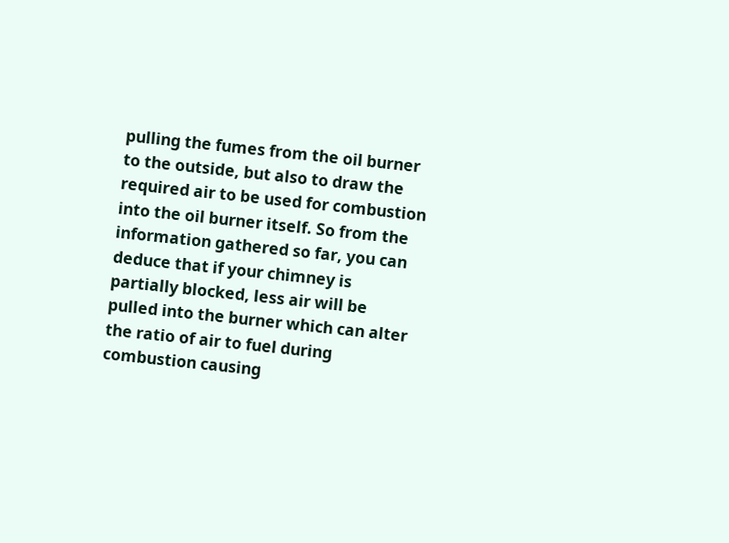pulling the fumes from the oil burner to the outside, but also to draw the required air to be used for combustion into the oil burner itself. So from the information gathered so far, you can deduce that if your chimney is partially blocked, less air will be pulled into the burner which can alter the ratio of air to fuel during combustion causing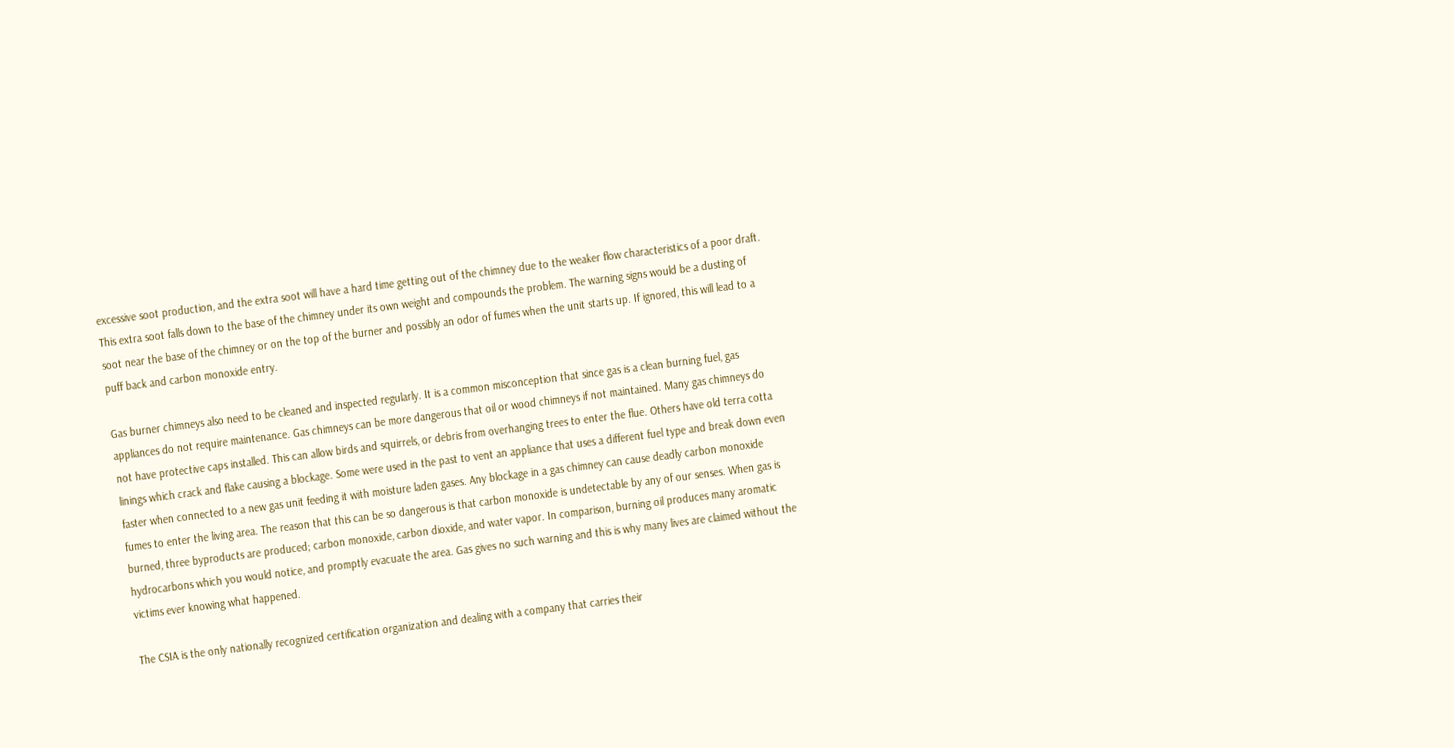excessive soot production, and the extra soot will have a hard time getting out of the chimney due to the weaker flow characteristics of a poor draft. This extra soot falls down to the base of the chimney under its own weight and compounds the problem. The warning signs would be a dusting of soot near the base of the chimney or on the top of the burner and possibly an odor of fumes when the unit starts up. If ignored, this will lead to a puff back and carbon monoxide entry.

Gas burner chimneys also need to be cleaned and inspected regularly. It is a common misconception that since gas is a clean burning fuel, gas appliances do not require maintenance. Gas chimneys can be more dangerous that oil or wood chimneys if not maintained. Many gas chimneys do not have protective caps installed. This can allow birds and squirrels, or debris from overhanging trees to enter the flue. Others have old terra cotta linings which crack and flake causing a blockage. Some were used in the past to vent an appliance that uses a different fuel type and break down even faster when connected to a new gas unit feeding it with moisture laden gases. Any blockage in a gas chimney can cause deadly carbon monoxide fumes to enter the living area. The reason that this can be so dangerous is that carbon monoxide is undetectable by any of our senses. When gas is burned, three byproducts are produced; carbon monoxide, carbon dioxide, and water vapor. In comparison, burning oil produces many aromatic hydrocarbons which you would notice, and promptly evacuate the area. Gas gives no such warning and this is why many lives are claimed without the victims ever knowing what happened.

The CSIA is the only nationally recognized certification organization and dealing with a company that carries their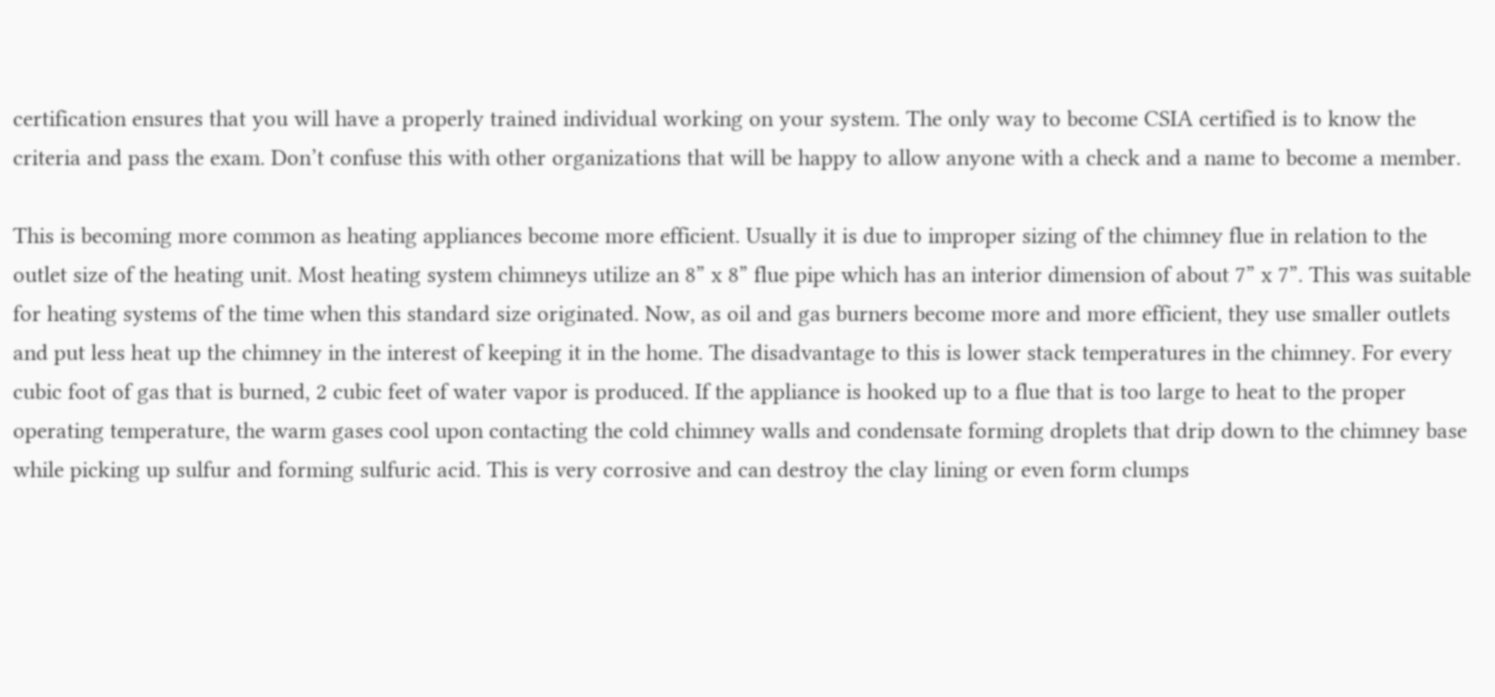certification ensures that you will have a properly trained individual working on your system. The only way to become CSIA certified is to know the criteria and pass the exam. Don’t confuse this with other organizations that will be happy to allow anyone with a check and a name to become a member.

This is becoming more common as heating appliances become more efficient. Usually it is due to improper sizing of the chimney flue in relation to the outlet size of the heating unit. Most heating system chimneys utilize an 8” x 8” flue pipe which has an interior dimension of about 7” x 7”. This was suitable for heating systems of the time when this standard size originated. Now, as oil and gas burners become more and more efficient, they use smaller outlets and put less heat up the chimney in the interest of keeping it in the home. The disadvantage to this is lower stack temperatures in the chimney. For every cubic foot of gas that is burned, 2 cubic feet of water vapor is produced. If the appliance is hooked up to a flue that is too large to heat to the proper operating temperature, the warm gases cool upon contacting the cold chimney walls and condensate forming droplets that drip down to the chimney base while picking up sulfur and forming sulfuric acid. This is very corrosive and can destroy the clay lining or even form clumps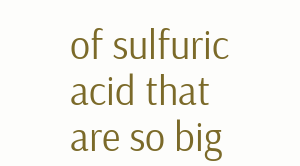of sulfuric acid that are so big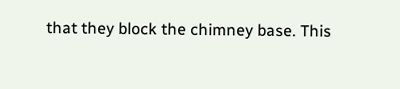that they block the chimney base. This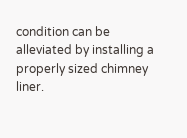condition can be alleviated by installing a properly sized chimney liner.